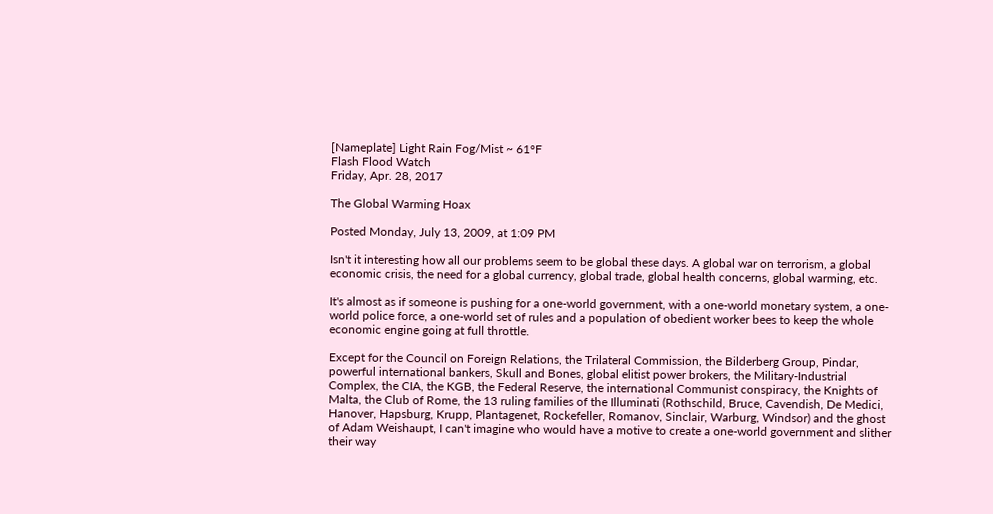[Nameplate] Light Rain Fog/Mist ~ 61°F
Flash Flood Watch
Friday, Apr. 28, 2017

The Global Warming Hoax

Posted Monday, July 13, 2009, at 1:09 PM

Isn't it interesting how all our problems seem to be global these days. A global war on terrorism, a global economic crisis, the need for a global currency, global trade, global health concerns, global warming, etc.

It's almost as if someone is pushing for a one-world government, with a one-world monetary system, a one-world police force, a one-world set of rules and a population of obedient worker bees to keep the whole economic engine going at full throttle.

Except for the Council on Foreign Relations, the Trilateral Commission, the Bilderberg Group, Pindar, powerful international bankers, Skull and Bones, global elitist power brokers, the Military-Industrial Complex, the CIA, the KGB, the Federal Reserve, the international Communist conspiracy, the Knights of Malta, the Club of Rome, the 13 ruling families of the Illuminati (Rothschild, Bruce, Cavendish, De Medici, Hanover, Hapsburg, Krupp, Plantagenet, Rockefeller, Romanov, Sinclair, Warburg, Windsor) and the ghost of Adam Weishaupt, I can't imagine who would have a motive to create a one-world government and slither their way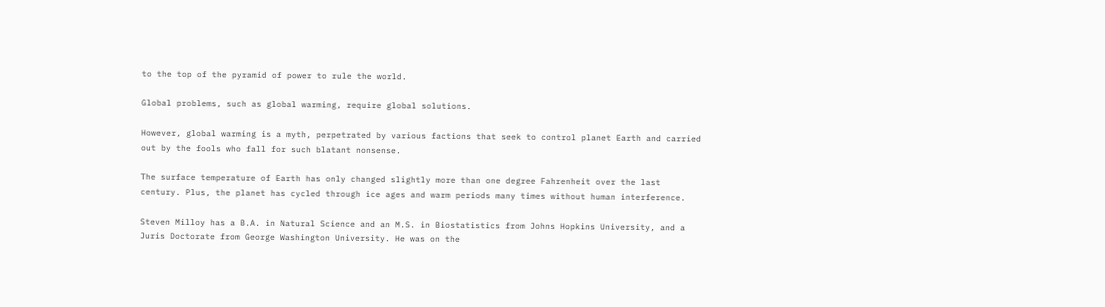to the top of the pyramid of power to rule the world.

Global problems, such as global warming, require global solutions.

However, global warming is a myth, perpetrated by various factions that seek to control planet Earth and carried out by the fools who fall for such blatant nonsense.

The surface temperature of Earth has only changed slightly more than one degree Fahrenheit over the last century. Plus, the planet has cycled through ice ages and warm periods many times without human interference.

Steven Milloy has a B.A. in Natural Science and an M.S. in Biostatistics from Johns Hopkins University, and a Juris Doctorate from George Washington University. He was on the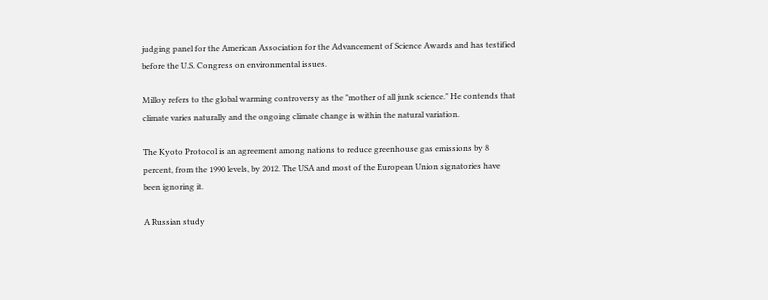judging panel for the American Association for the Advancement of Science Awards and has testified before the U.S. Congress on environmental issues.

Milloy refers to the global warming controversy as the "mother of all junk science." He contends that climate varies naturally and the ongoing climate change is within the natural variation.

The Kyoto Protocol is an agreement among nations to reduce greenhouse gas emissions by 8 percent, from the 1990 levels, by 2012. The USA and most of the European Union signatories have been ignoring it.

A Russian study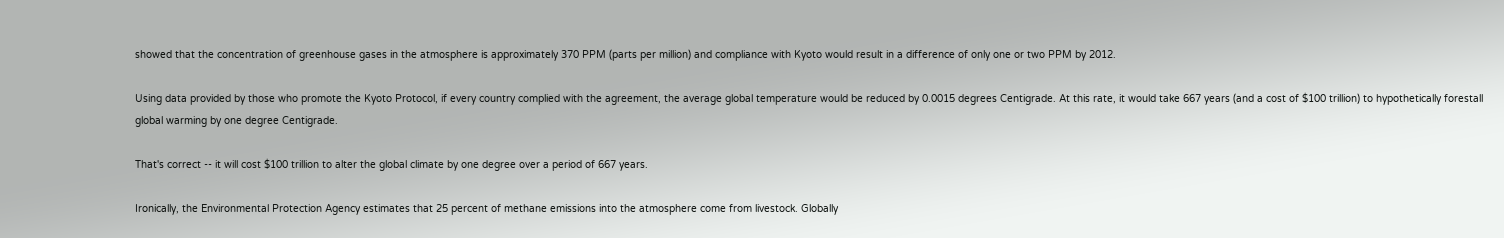showed that the concentration of greenhouse gases in the atmosphere is approximately 370 PPM (parts per million) and compliance with Kyoto would result in a difference of only one or two PPM by 2012.

Using data provided by those who promote the Kyoto Protocol, if every country complied with the agreement, the average global temperature would be reduced by 0.0015 degrees Centigrade. At this rate, it would take 667 years (and a cost of $100 trillion) to hypothetically forestall global warming by one degree Centigrade.

That's correct -- it will cost $100 trillion to alter the global climate by one degree over a period of 667 years.

Ironically, the Environmental Protection Agency estimates that 25 percent of methane emissions into the atmosphere come from livestock. Globally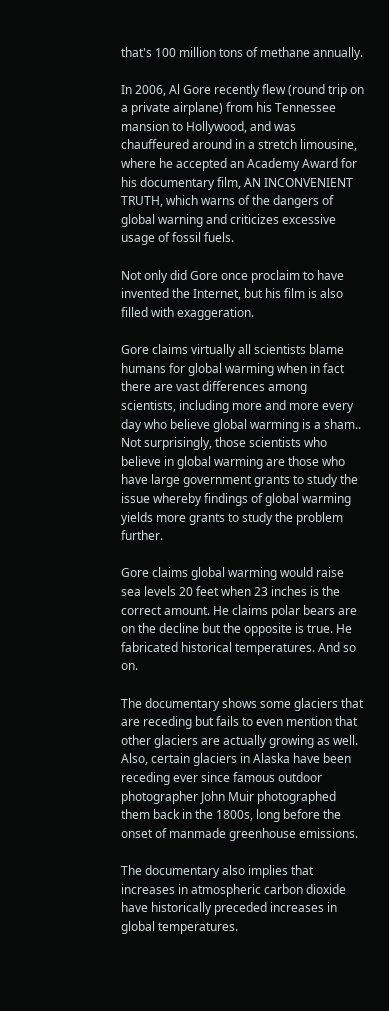that's 100 million tons of methane annually.

In 2006, Al Gore recently flew (round trip on a private airplane) from his Tennessee mansion to Hollywood, and was chauffeured around in a stretch limousine, where he accepted an Academy Award for his documentary film, AN INCONVENIENT TRUTH, which warns of the dangers of global warning and criticizes excessive usage of fossil fuels.

Not only did Gore once proclaim to have invented the Internet, but his film is also filled with exaggeration.

Gore claims virtually all scientists blame humans for global warming when in fact there are vast differences among scientists, including more and more every day who believe global warming is a sham.. Not surprisingly, those scientists who believe in global warming are those who have large government grants to study the issue whereby findings of global warming yields more grants to study the problem further.

Gore claims global warming would raise sea levels 20 feet when 23 inches is the correct amount. He claims polar bears are on the decline but the opposite is true. He fabricated historical temperatures. And so on.

The documentary shows some glaciers that are receding but fails to even mention that other glaciers are actually growing as well. Also, certain glaciers in Alaska have been receding ever since famous outdoor photographer John Muir photographed them back in the 1800s, long before the onset of manmade greenhouse emissions.

The documentary also implies that increases in atmospheric carbon dioxide have historically preceded increases in global temperatures.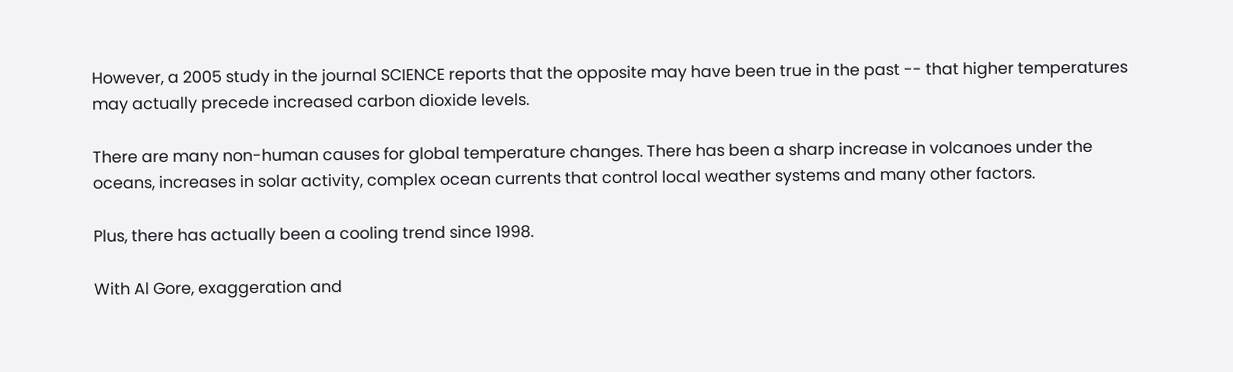However, a 2005 study in the journal SCIENCE reports that the opposite may have been true in the past -- that higher temperatures may actually precede increased carbon dioxide levels.

There are many non-human causes for global temperature changes. There has been a sharp increase in volcanoes under the oceans, increases in solar activity, complex ocean currents that control local weather systems and many other factors.

Plus, there has actually been a cooling trend since 1998.

With Al Gore, exaggeration and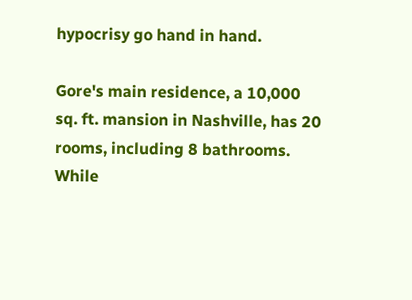hypocrisy go hand in hand.

Gore's main residence, a 10,000 sq. ft. mansion in Nashville, has 20 rooms, including 8 bathrooms. While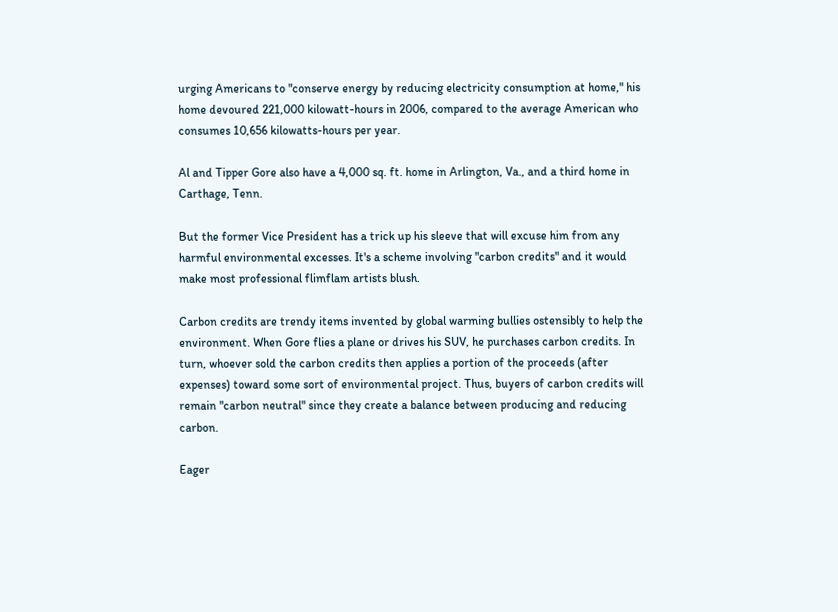urging Americans to "conserve energy by reducing electricity consumption at home," his home devoured 221,000 kilowatt-hours in 2006, compared to the average American who consumes 10,656 kilowatts-hours per year.

Al and Tipper Gore also have a 4,000 sq. ft. home in Arlington, Va., and a third home in Carthage, Tenn.

But the former Vice President has a trick up his sleeve that will excuse him from any harmful environmental excesses. It's a scheme involving "carbon credits" and it would make most professional flimflam artists blush.

Carbon credits are trendy items invented by global warming bullies ostensibly to help the environment. When Gore flies a plane or drives his SUV, he purchases carbon credits. In turn, whoever sold the carbon credits then applies a portion of the proceeds (after expenses) toward some sort of environmental project. Thus, buyers of carbon credits will remain "carbon neutral" since they create a balance between producing and reducing carbon.

Eager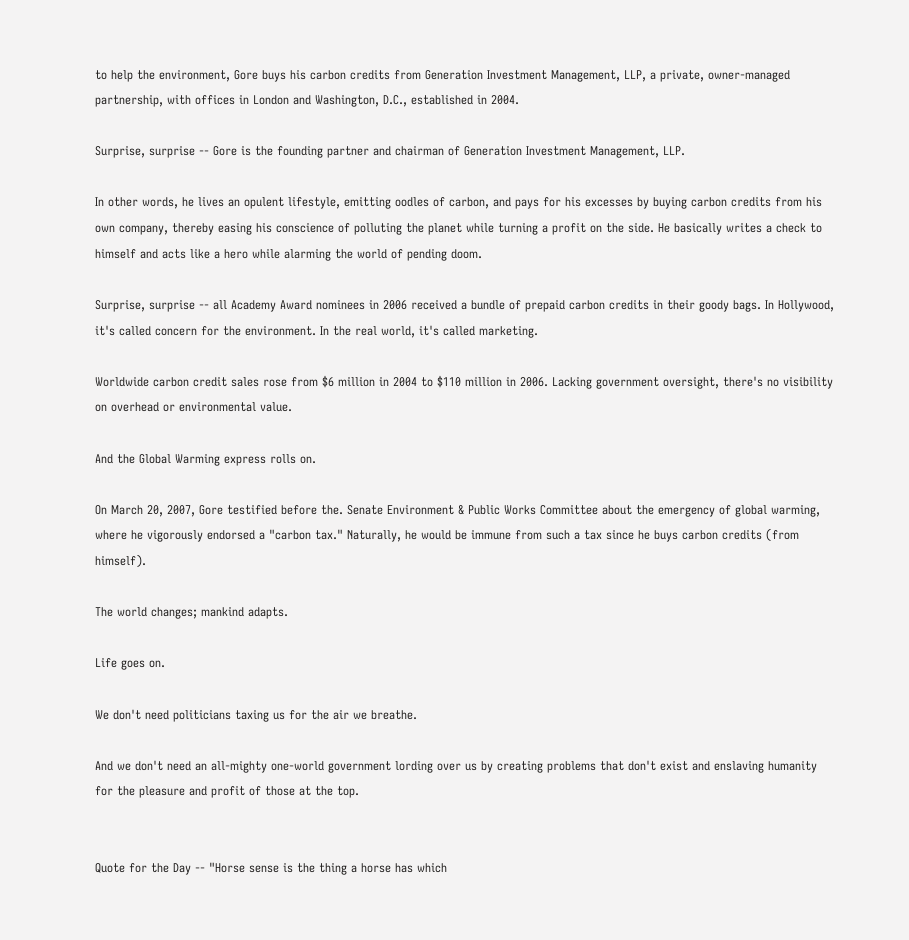to help the environment, Gore buys his carbon credits from Generation Investment Management, LLP, a private, owner-managed partnership, with offices in London and Washington, D.C., established in 2004.

Surprise, surprise -- Gore is the founding partner and chairman of Generation Investment Management, LLP.

In other words, he lives an opulent lifestyle, emitting oodles of carbon, and pays for his excesses by buying carbon credits from his own company, thereby easing his conscience of polluting the planet while turning a profit on the side. He basically writes a check to himself and acts like a hero while alarming the world of pending doom.

Surprise, surprise -- all Academy Award nominees in 2006 received a bundle of prepaid carbon credits in their goody bags. In Hollywood, it's called concern for the environment. In the real world, it's called marketing.

Worldwide carbon credit sales rose from $6 million in 2004 to $110 million in 2006. Lacking government oversight, there's no visibility on overhead or environmental value.

And the Global Warming express rolls on.

On March 20, 2007, Gore testified before the. Senate Environment & Public Works Committee about the emergency of global warming, where he vigorously endorsed a "carbon tax." Naturally, he would be immune from such a tax since he buys carbon credits (from himself).

The world changes; mankind adapts.

Life goes on.

We don't need politicians taxing us for the air we breathe.

And we don't need an all-mighty one-world government lording over us by creating problems that don't exist and enslaving humanity for the pleasure and profit of those at the top.


Quote for the Day -- "Horse sense is the thing a horse has which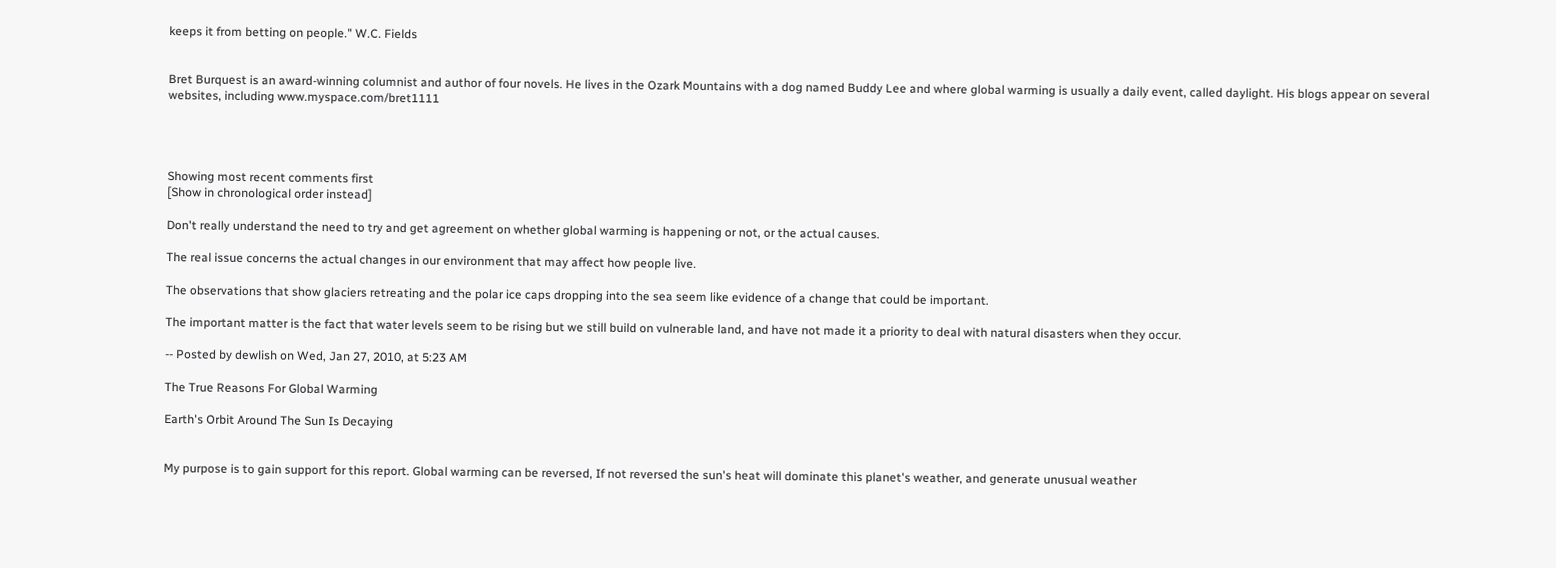keeps it from betting on people." W.C. Fields


Bret Burquest is an award-winning columnist and author of four novels. He lives in the Ozark Mountains with a dog named Buddy Lee and where global warming is usually a daily event, called daylight. His blogs appear on several websites, including www.myspace.com/bret1111




Showing most recent comments first
[Show in chronological order instead]

Don't really understand the need to try and get agreement on whether global warming is happening or not, or the actual causes.

The real issue concerns the actual changes in our environment that may affect how people live.

The observations that show glaciers retreating and the polar ice caps dropping into the sea seem like evidence of a change that could be important.

The important matter is the fact that water levels seem to be rising but we still build on vulnerable land, and have not made it a priority to deal with natural disasters when they occur.

-- Posted by dewlish on Wed, Jan 27, 2010, at 5:23 AM

The True Reasons For Global Warming

Earth's Orbit Around The Sun Is Decaying


My purpose is to gain support for this report. Global warming can be reversed, If not reversed the sun's heat will dominate this planet's weather, and generate unusual weather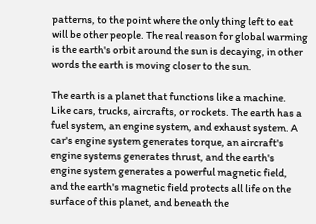patterns, to the point where the only thing left to eat will be other people. The real reason for global warming is the earth's orbit around the sun is decaying, in other words the earth is moving closer to the sun.

The earth is a planet that functions like a machine. Like cars, trucks, aircrafts, or rockets. The earth has a fuel system, an engine system, and exhaust system. A car's engine system generates torque, an aircraft's engine systems generates thrust, and the earth's engine system generates a powerful magnetic field, and the earth's magnetic field protects all life on the surface of this planet, and beneath the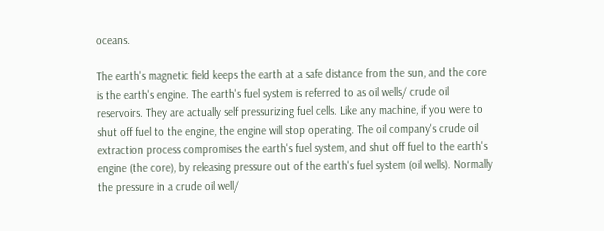oceans.

The earth's magnetic field keeps the earth at a safe distance from the sun, and the core is the earth's engine. The earth's fuel system is referred to as oil wells/ crude oil reservoirs. They are actually self pressurizing fuel cells. Like any machine, if you were to shut off fuel to the engine, the engine will stop operating. The oil company's crude oil extraction process compromises the earth's fuel system, and shut off fuel to the earth's engine (the core), by releasing pressure out of the earth's fuel system (oil wells). Normally the pressure in a crude oil well/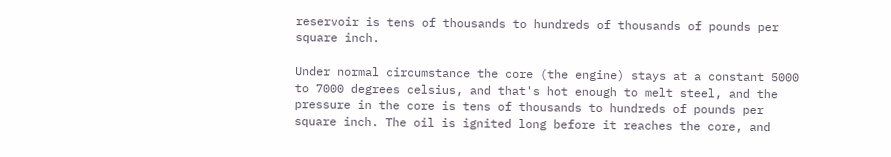reservoir is tens of thousands to hundreds of thousands of pounds per square inch.

Under normal circumstance the core (the engine) stays at a constant 5000 to 7000 degrees celsius, and that's hot enough to melt steel, and the pressure in the core is tens of thousands to hundreds of pounds per square inch. The oil is ignited long before it reaches the core, and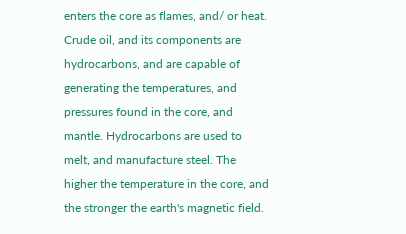enters the core as flames, and/ or heat. Crude oil, and its components are hydrocarbons, and are capable of generating the temperatures, and pressures found in the core, and mantle. Hydrocarbons are used to melt, and manufacture steel. The higher the temperature in the core, and the stronger the earth's magnetic field.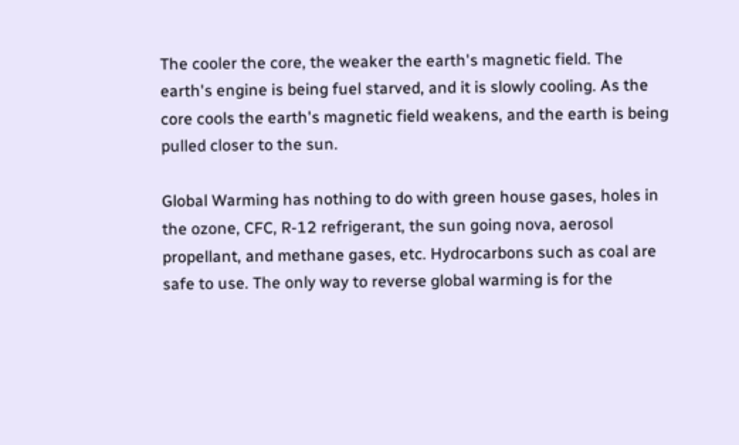The cooler the core, the weaker the earth's magnetic field. The earth's engine is being fuel starved, and it is slowly cooling. As the core cools the earth's magnetic field weakens, and the earth is being pulled closer to the sun.

Global Warming has nothing to do with green house gases, holes in the ozone, CFC, R-12 refrigerant, the sun going nova, aerosol propellant, and methane gases, etc. Hydrocarbons such as coal are safe to use. The only way to reverse global warming is for the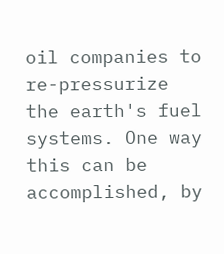oil companies to re-pressurize the earth's fuel systems. One way this can be accomplished, by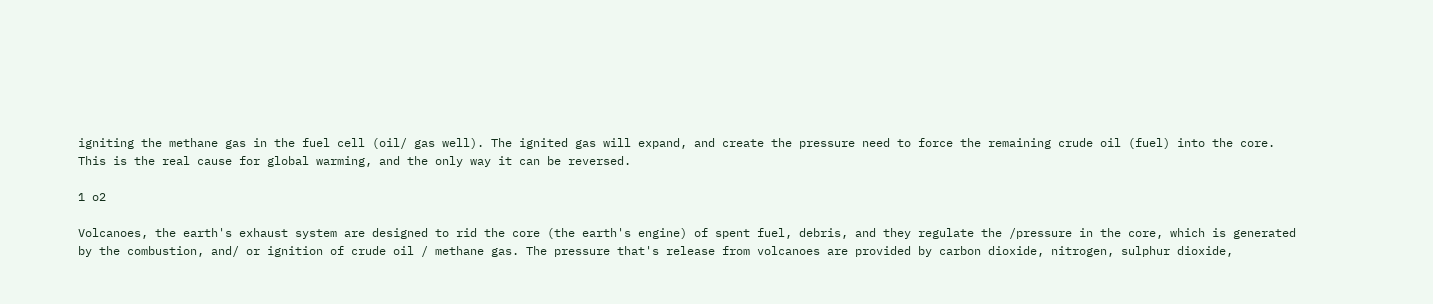igniting the methane gas in the fuel cell (oil/ gas well). The ignited gas will expand, and create the pressure need to force the remaining crude oil (fuel) into the core. This is the real cause for global warming, and the only way it can be reversed.

1 o2

Volcanoes, the earth's exhaust system are designed to rid the core (the earth's engine) of spent fuel, debris, and they regulate the /pressure in the core, which is generated by the combustion, and/ or ignition of crude oil / methane gas. The pressure that's release from volcanoes are provided by carbon dioxide, nitrogen, sulphur dioxide,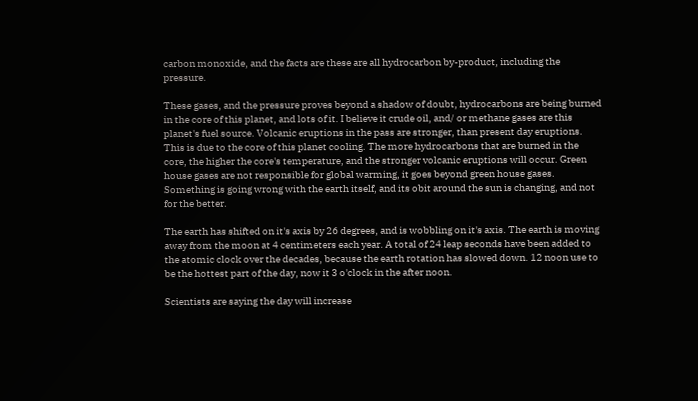carbon monoxide, and the facts are these are all hydrocarbon by-product, including the pressure.

These gases, and the pressure proves beyond a shadow of doubt, hydrocarbons are being burned in the core of this planet, and lots of it. I believe it crude oil, and/ or methane gases are this planet's fuel source. Volcanic eruptions in the pass are stronger, than present day eruptions. This is due to the core of this planet cooling. The more hydrocarbons that are burned in the core, the higher the core's temperature, and the stronger volcanic eruptions will occur. Green house gases are not responsible for global warming, it goes beyond green house gases. Something is going wrong with the earth itself, and its obit around the sun is changing, and not for the better.

The earth has shifted on it's axis by 26 degrees, and is wobbling on it's axis. The earth is moving away from the moon at 4 centimeters each year. A total of 24 leap seconds have been added to the atomic clock over the decades, because the earth rotation has slowed down. 12 noon use to be the hottest part of the day, now it 3 o'clock in the after noon.

Scientists are saying the day will increase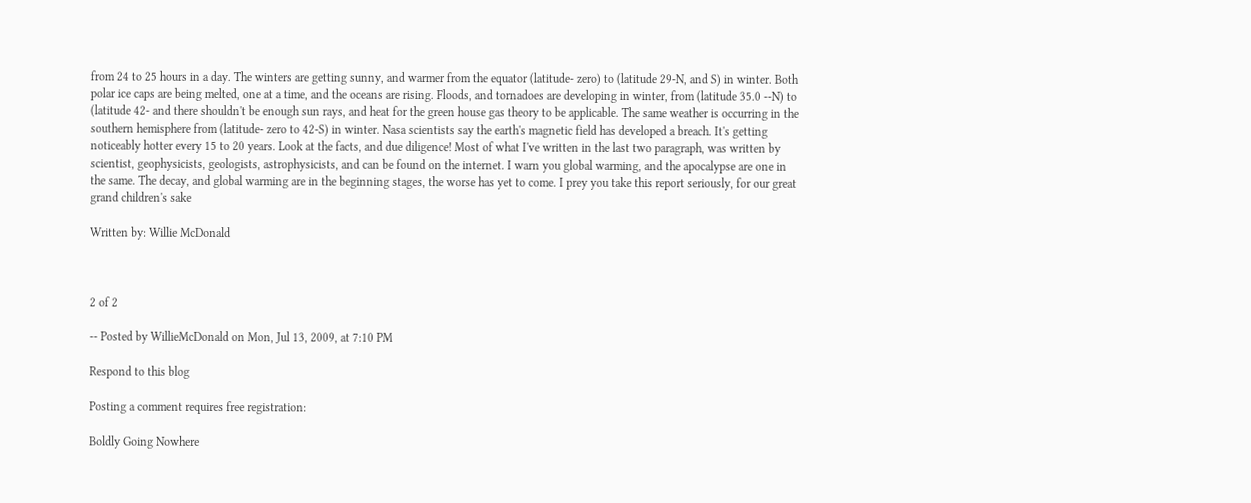from 24 to 25 hours in a day. The winters are getting sunny, and warmer from the equator (latitude- zero) to (latitude 29-N, and S) in winter. Both polar ice caps are being melted, one at a time, and the oceans are rising. Floods, and tornadoes are developing in winter, from (latitude 35.0 --N) to (latitude 42- and there shouldn't be enough sun rays, and heat for the green house gas theory to be applicable. The same weather is occurring in the southern hemisphere from (latitude- zero to 42-S) in winter. Nasa scientists say the earth's magnetic field has developed a breach. It's getting noticeably hotter every 15 to 20 years. Look at the facts, and due diligence! Most of what I've written in the last two paragraph, was written by scientist, geophysicists, geologists, astrophysicists, and can be found on the internet. I warn you global warming, and the apocalypse are one in the same. The decay, and global warming are in the beginning stages, the worse has yet to come. I prey you take this report seriously, for our great grand children's sake

Written by: Willie McDonald



2 of 2

-- Posted by WillieMcDonald on Mon, Jul 13, 2009, at 7:10 PM

Respond to this blog

Posting a comment requires free registration:

Boldly Going Nowhere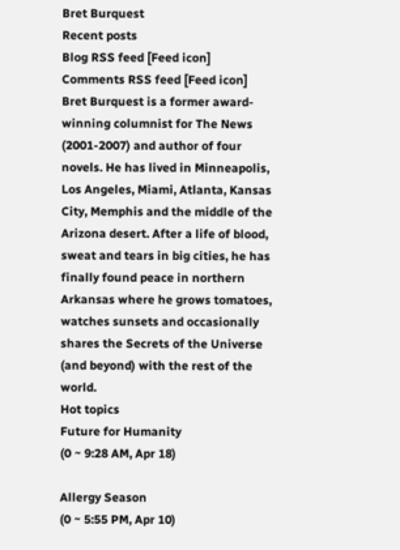Bret Burquest
Recent posts
Blog RSS feed [Feed icon]
Comments RSS feed [Feed icon]
Bret Burquest is a former award-winning columnist for The News (2001-2007) and author of four novels. He has lived in Minneapolis, Los Angeles, Miami, Atlanta, Kansas City, Memphis and the middle of the Arizona desert. After a life of blood, sweat and tears in big cities, he has finally found peace in northern Arkansas where he grows tomatoes, watches sunsets and occasionally shares the Secrets of the Universe (and beyond) with the rest of the world.
Hot topics
Future for Humanity
(0 ~ 9:28 AM, Apr 18)

Allergy Season
(0 ~ 5:55 PM, Apr 10)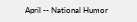April -- National Humor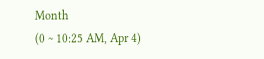Month
(0 ~ 10:25 AM, Apr 4)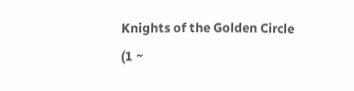Knights of the Golden Circle
(1 ~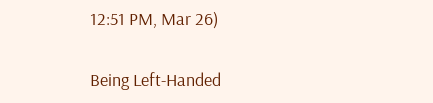12:51 PM, Mar 26)

Being Left-Handed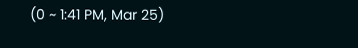(0 ~ 1:41 PM, Mar 25)